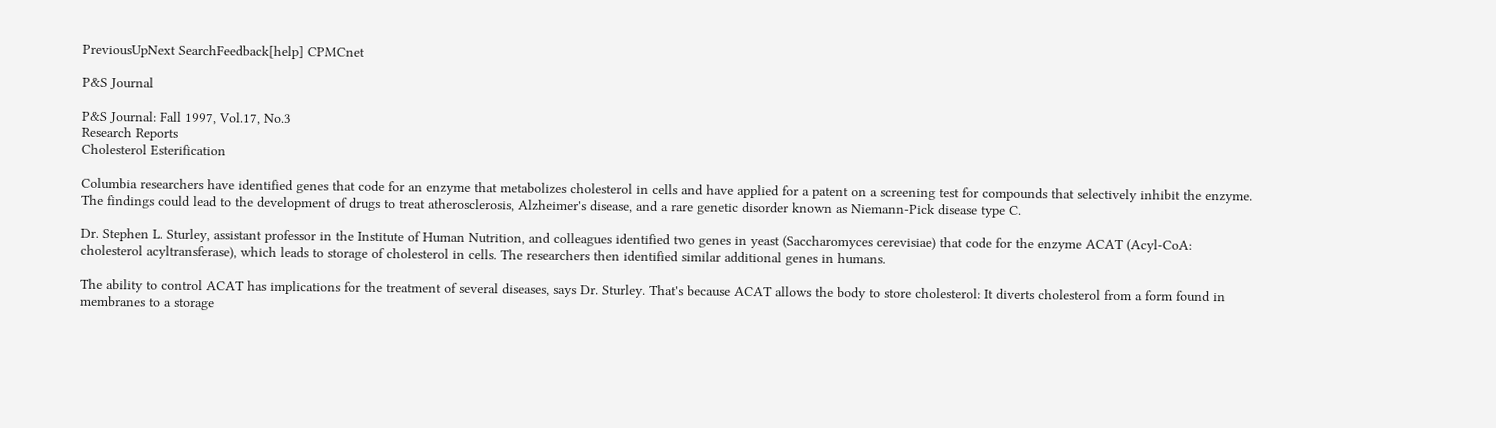PreviousUpNext SearchFeedback[help] CPMCnet

P&S Journal

P&S Journal: Fall 1997, Vol.17, No.3
Research Reports
Cholesterol Esterification

Columbia researchers have identified genes that code for an enzyme that metabolizes cholesterol in cells and have applied for a patent on a screening test for compounds that selectively inhibit the enzyme. The findings could lead to the development of drugs to treat atherosclerosis, Alzheimer's disease, and a rare genetic disorder known as Niemann-Pick disease type C.

Dr. Stephen L. Sturley, assistant professor in the Institute of Human Nutrition, and colleagues identified two genes in yeast (Saccharomyces cerevisiae) that code for the enzyme ACAT (Acyl-CoA: cholesterol acyltransferase), which leads to storage of cholesterol in cells. The researchers then identified similar additional genes in humans.

The ability to control ACAT has implications for the treatment of several diseases, says Dr. Sturley. That's because ACAT allows the body to store cholesterol: It diverts cholesterol from a form found in membranes to a storage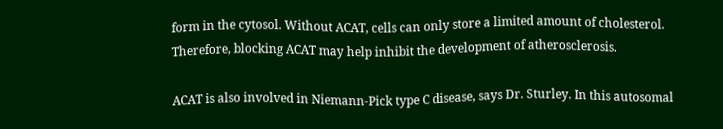form in the cytosol. Without ACAT, cells can only store a limited amount of cholesterol. Therefore, blocking ACAT may help inhibit the development of atherosclerosis.

ACAT is also involved in Niemann-Pick type C disease, says Dr. Sturley. In this autosomal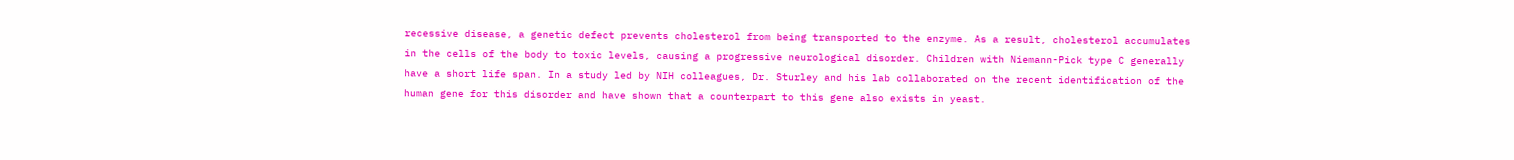recessive disease, a genetic defect prevents cholesterol from being transported to the enzyme. As a result, cholesterol accumulates in the cells of the body to toxic levels, causing a progressive neurological disorder. Children with Niemann-Pick type C generally have a short life span. In a study led by NIH colleagues, Dr. Sturley and his lab collaborated on the recent identification of the human gene for this disorder and have shown that a counterpart to this gene also exists in yeast.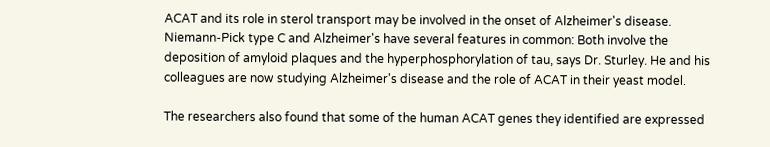ACAT and its role in sterol transport may be involved in the onset of Alzheimer's disease. Niemann-Pick type C and Alzheimer's have several features in common: Both involve the deposition of amyloid plaques and the hyperphosphorylation of tau, says Dr. Sturley. He and his colleagues are now studying Alzheimer's disease and the role of ACAT in their yeast model.

The researchers also found that some of the human ACAT genes they identified are expressed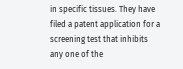in specific tissues. They have filed a patent application for a screening test that inhibits any one of the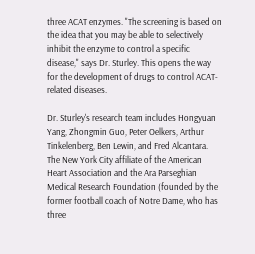three ACAT enzymes. "The screening is based on the idea that you may be able to selectively inhibit the enzyme to control a specific disease," says Dr. Sturley. This opens the way for the development of drugs to control ACAT-related diseases.

Dr. Sturley's research team includes Hongyuan Yang, Zhongmin Guo, Peter Oelkers, Arthur Tinkelenberg, Ben Lewin, and Fred Alcantara. The New York City affiliate of the American Heart Association and the Ara Parseghian Medical Research Foundation (founded by the former football coach of Notre Dame, who has three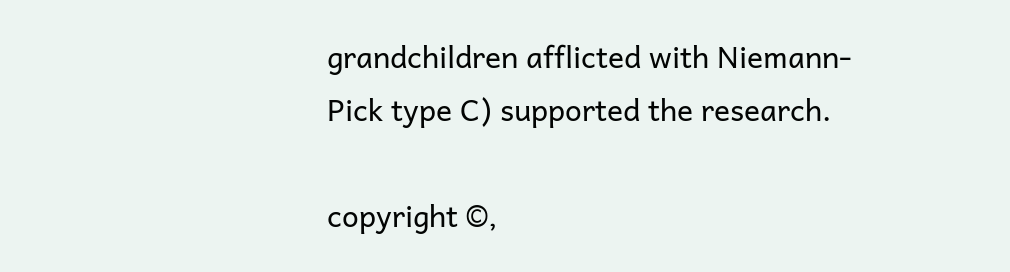grandchildren afflicted with Niemann-Pick type C) supported the research.

copyright ©,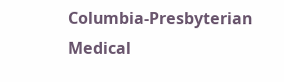Columbia-Presbyterian Medical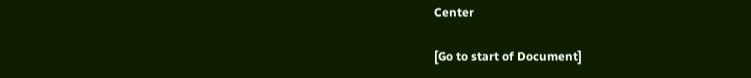Center

[Go to start of Document]